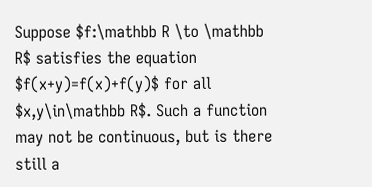Suppose $f:\mathbb R \to \mathbb R$ satisfies the equation $f(x+y)=f(x)+f(y)$ for all $x,y\in\mathbb R$. Such a function may not be continuous, but is there still a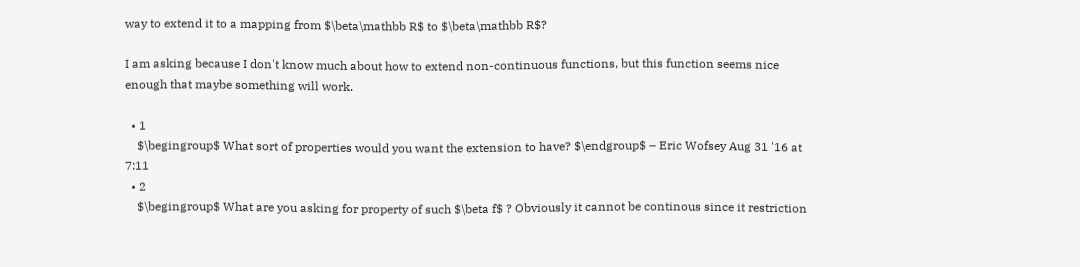way to extend it to a mapping from $\beta\mathbb R$ to $\beta\mathbb R$?

I am asking because I don't know much about how to extend non-continuous functions, but this function seems nice enough that maybe something will work.

  • 1
    $\begingroup$ What sort of properties would you want the extension to have? $\endgroup$ – Eric Wofsey Aug 31 '16 at 7:11
  • 2
    $\begingroup$ What are you asking for property of such $\beta f$ ? Obviously it cannot be continous since it restriction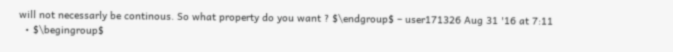will not necessarly be continous. So what property do you want ? $\endgroup$ – user171326 Aug 31 '16 at 7:11
  • $\begingroup$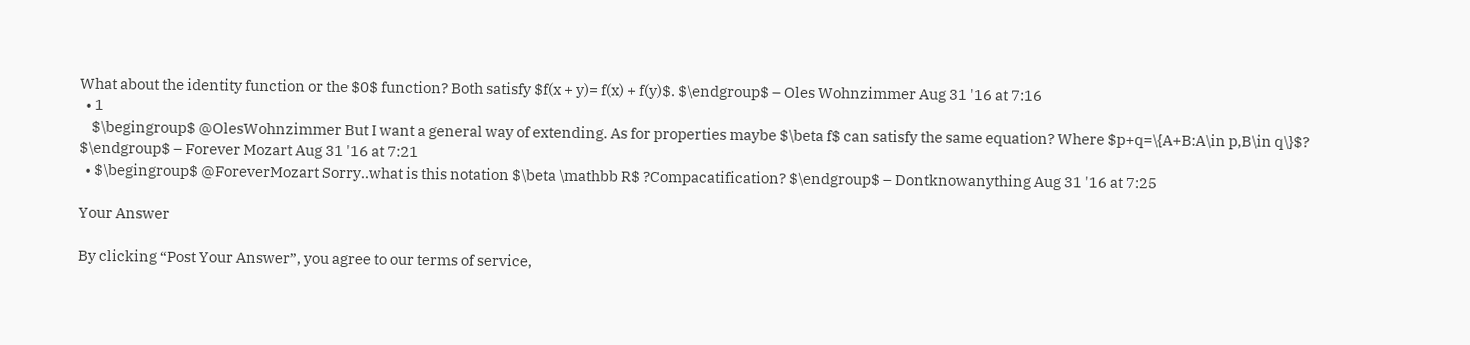What about the identity function or the $0$ function? Both satisfy $f(x + y)= f(x) + f(y)$. $\endgroup$ – Oles Wohnzimmer Aug 31 '16 at 7:16
  • 1
    $\begingroup$ @OlesWohnzimmer But I want a general way of extending. As for properties maybe $\beta f$ can satisfy the same equation? Where $p+q=\{A+B:A\in p,B\in q\}$? $\endgroup$ – Forever Mozart Aug 31 '16 at 7:21
  • $\begingroup$ @ForeverMozart Sorry..what is this notation $\beta \mathbb R$ ?Compacatification? $\endgroup$ – Dontknowanything Aug 31 '16 at 7:25

Your Answer

By clicking “Post Your Answer”, you agree to our terms of service,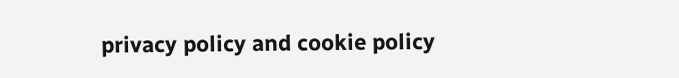privacy policy and cookie policy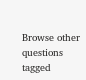Browse other questions tagged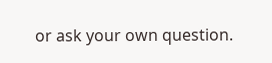or ask your own question.